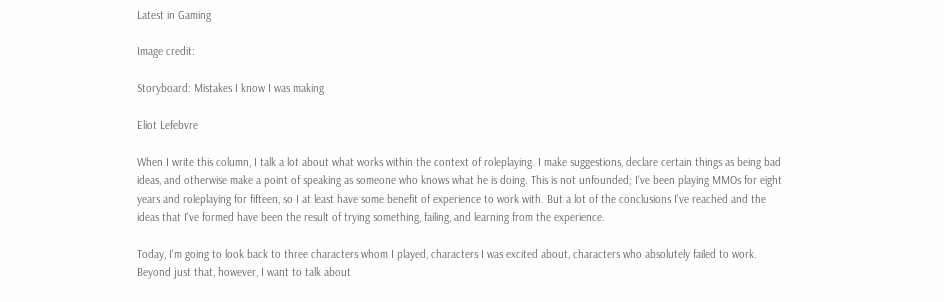Latest in Gaming

Image credit:

Storyboard: Mistakes I know I was making

Eliot Lefebvre

When I write this column, I talk a lot about what works within the context of roleplaying. I make suggestions, declare certain things as being bad ideas, and otherwise make a point of speaking as someone who knows what he is doing. This is not unfounded; I've been playing MMOs for eight years and roleplaying for fifteen, so I at least have some benefit of experience to work with. But a lot of the conclusions I've reached and the ideas that I've formed have been the result of trying something, failing, and learning from the experience.

Today, I'm going to look back to three characters whom I played, characters I was excited about, characters who absolutely failed to work. Beyond just that, however, I want to talk about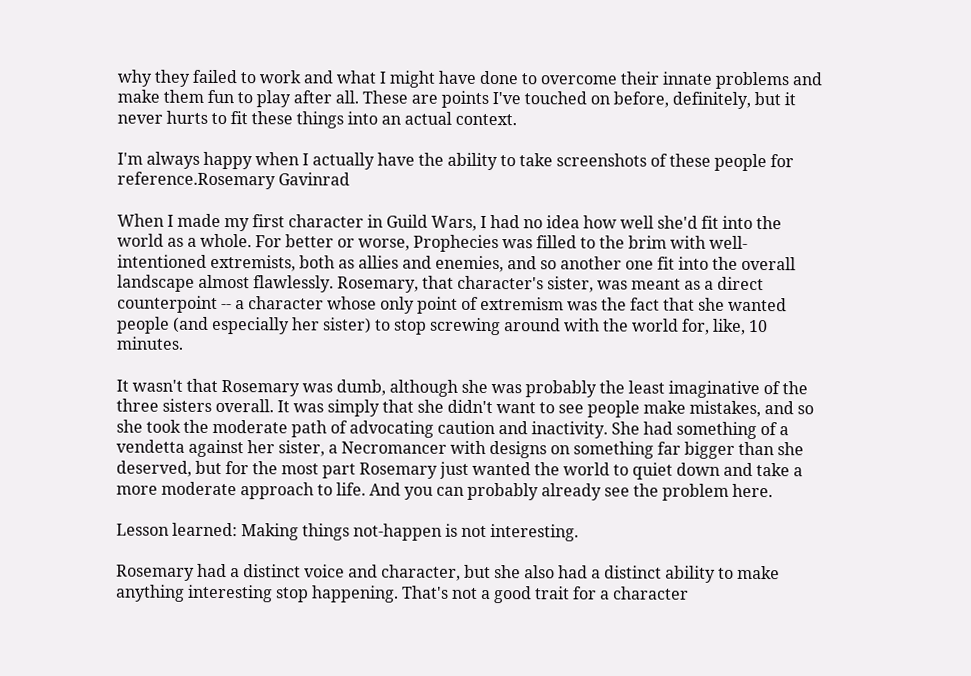why they failed to work and what I might have done to overcome their innate problems and make them fun to play after all. These are points I've touched on before, definitely, but it never hurts to fit these things into an actual context.

I'm always happy when I actually have the ability to take screenshots of these people for reference.Rosemary Gavinrad

When I made my first character in Guild Wars, I had no idea how well she'd fit into the world as a whole. For better or worse, Prophecies was filled to the brim with well-intentioned extremists, both as allies and enemies, and so another one fit into the overall landscape almost flawlessly. Rosemary, that character's sister, was meant as a direct counterpoint -- a character whose only point of extremism was the fact that she wanted people (and especially her sister) to stop screwing around with the world for, like, 10 minutes.

It wasn't that Rosemary was dumb, although she was probably the least imaginative of the three sisters overall. It was simply that she didn't want to see people make mistakes, and so she took the moderate path of advocating caution and inactivity. She had something of a vendetta against her sister, a Necromancer with designs on something far bigger than she deserved, but for the most part Rosemary just wanted the world to quiet down and take a more moderate approach to life. And you can probably already see the problem here.

Lesson learned: Making things not-happen is not interesting.

Rosemary had a distinct voice and character, but she also had a distinct ability to make anything interesting stop happening. That's not a good trait for a character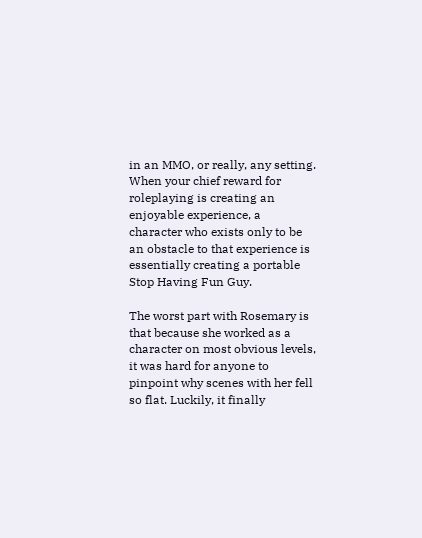in an MMO, or really, any setting. When your chief reward for roleplaying is creating an enjoyable experience, a character who exists only to be an obstacle to that experience is essentially creating a portable Stop Having Fun Guy.

The worst part with Rosemary is that because she worked as a character on most obvious levels, it was hard for anyone to pinpoint why scenes with her fell so flat. Luckily, it finally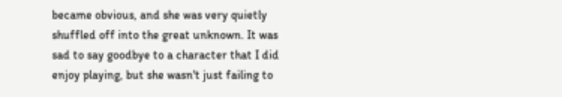became obvious, and she was very quietly shuffled off into the great unknown. It was sad to say goodbye to a character that I did enjoy playing, but she wasn't just failing to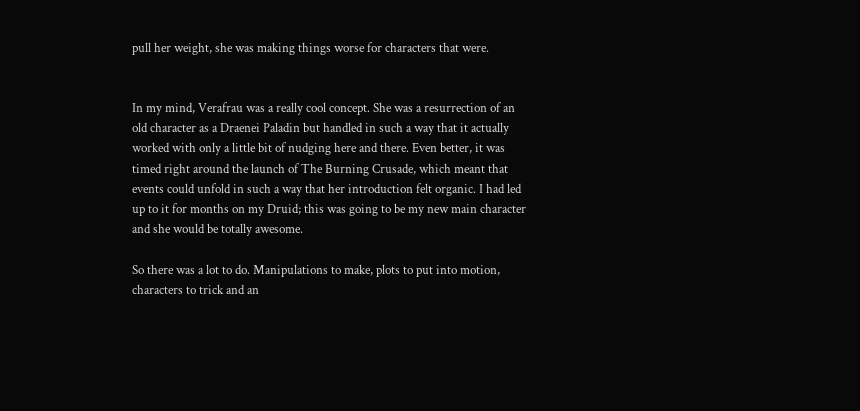pull her weight, she was making things worse for characters that were.


In my mind, Verafrau was a really cool concept. She was a resurrection of an old character as a Draenei Paladin but handled in such a way that it actually worked with only a little bit of nudging here and there. Even better, it was timed right around the launch of The Burning Crusade, which meant that events could unfold in such a way that her introduction felt organic. I had led up to it for months on my Druid; this was going to be my new main character and she would be totally awesome.

So there was a lot to do. Manipulations to make, plots to put into motion, characters to trick and an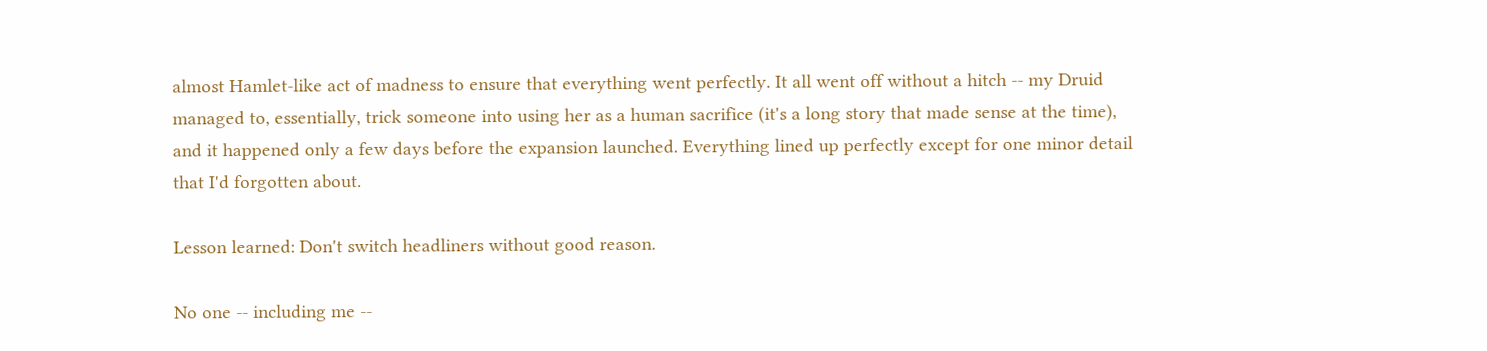almost Hamlet-like act of madness to ensure that everything went perfectly. It all went off without a hitch -- my Druid managed to, essentially, trick someone into using her as a human sacrifice (it's a long story that made sense at the time), and it happened only a few days before the expansion launched. Everything lined up perfectly except for one minor detail that I'd forgotten about.

Lesson learned: Don't switch headliners without good reason.

No one -- including me --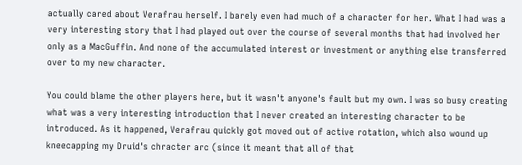actually cared about Verafrau herself. I barely even had much of a character for her. What I had was a very interesting story that I had played out over the course of several months that had involved her only as a MacGuffin. And none of the accumulated interest or investment or anything else transferred over to my new character.

You could blame the other players here, but it wasn't anyone's fault but my own. I was so busy creating what was a very interesting introduction that I never created an interesting character to be introduced. As it happened, Verafrau quickly got moved out of active rotation, which also wound up kneecapping my Druid's chracter arc (since it meant that all of that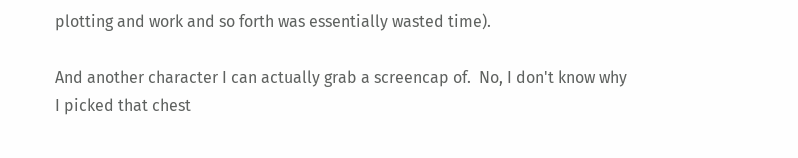plotting and work and so forth was essentially wasted time).

And another character I can actually grab a screencap of.  No, I don't know why I picked that chest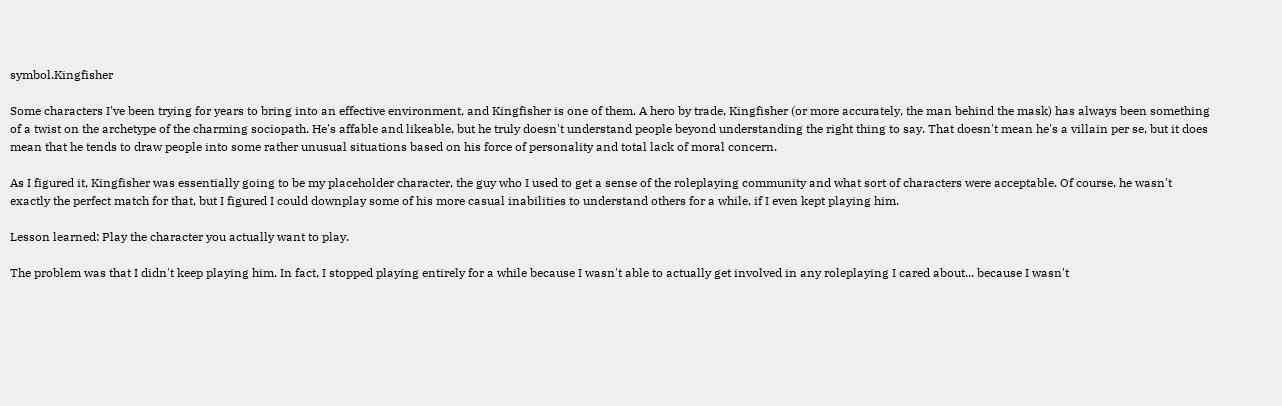symbol.Kingfisher

Some characters I've been trying for years to bring into an effective environment, and Kingfisher is one of them. A hero by trade, Kingfisher (or more accurately, the man behind the mask) has always been something of a twist on the archetype of the charming sociopath. He's affable and likeable, but he truly doesn't understand people beyond understanding the right thing to say. That doesn't mean he's a villain per se, but it does mean that he tends to draw people into some rather unusual situations based on his force of personality and total lack of moral concern.

As I figured it, Kingfisher was essentially going to be my placeholder character, the guy who I used to get a sense of the roleplaying community and what sort of characters were acceptable. Of course, he wasn't exactly the perfect match for that, but I figured I could downplay some of his more casual inabilities to understand others for a while, if I even kept playing him.

Lesson learned: Play the character you actually want to play.

The problem was that I didn't keep playing him. In fact, I stopped playing entirely for a while because I wasn't able to actually get involved in any roleplaying I cared about... because I wasn't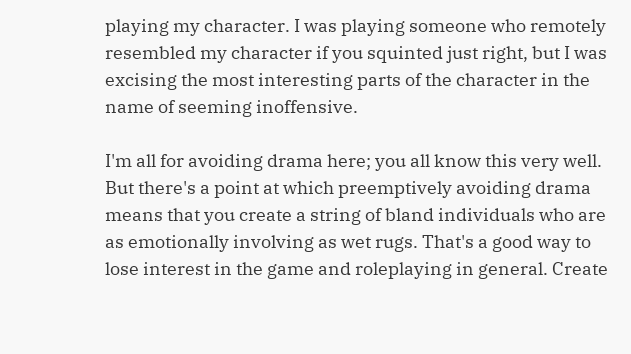playing my character. I was playing someone who remotely resembled my character if you squinted just right, but I was excising the most interesting parts of the character in the name of seeming inoffensive.

I'm all for avoiding drama here; you all know this very well. But there's a point at which preemptively avoiding drama means that you create a string of bland individuals who are as emotionally involving as wet rugs. That's a good way to lose interest in the game and roleplaying in general. Create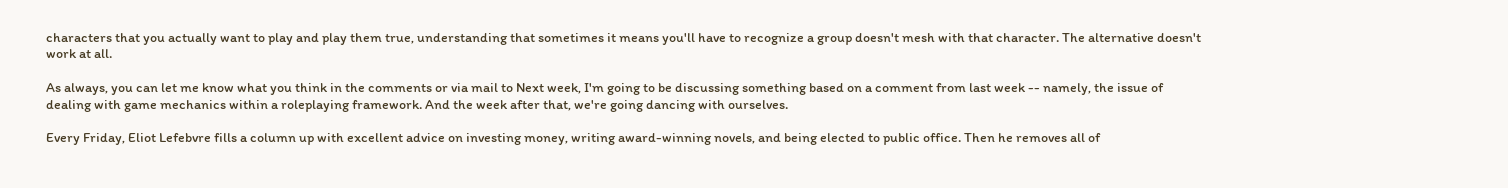characters that you actually want to play and play them true, understanding that sometimes it means you'll have to recognize a group doesn't mesh with that character. The alternative doesn't work at all.

As always, you can let me know what you think in the comments or via mail to Next week, I'm going to be discussing something based on a comment from last week -- namely, the issue of dealing with game mechanics within a roleplaying framework. And the week after that, we're going dancing with ourselves.

Every Friday, Eliot Lefebvre fills a column up with excellent advice on investing money, writing award-winning novels, and being elected to public office. Then he removes all of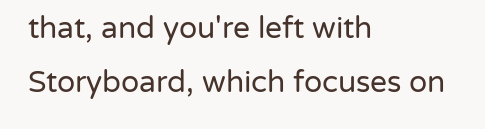that, and you're left with Storyboard, which focuses on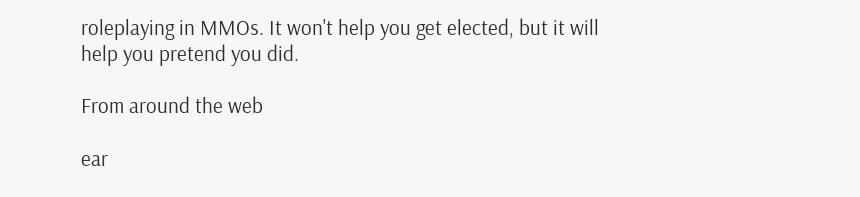roleplaying in MMOs. It won't help you get elected, but it will help you pretend you did.

From around the web

ear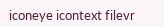iconeye icontext filevr